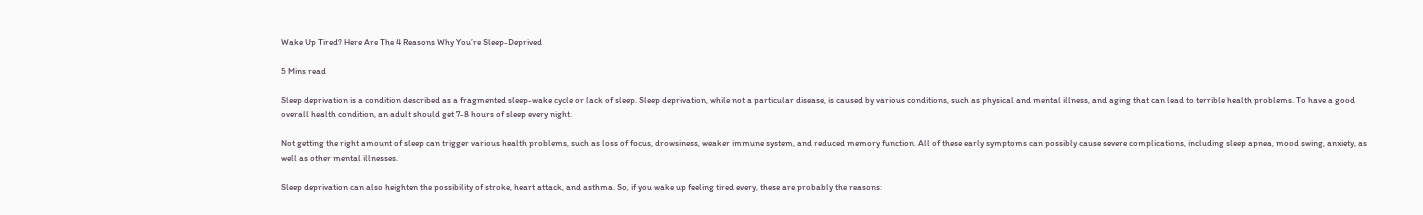Wake Up Tired? Here Are The 4 Reasons Why You’re Sleep-Deprived

5 Mins read

Sleep deprivation is a condition described as a fragmented sleep-wake cycle or lack of sleep. Sleep deprivation, while not a particular disease, is caused by various conditions, such as physical and mental illness, and aging that can lead to terrible health problems. To have a good overall health condition, an adult should get 7-8 hours of sleep every night.

Not getting the right amount of sleep can trigger various health problems, such as loss of focus, drowsiness, weaker immune system, and reduced memory function. All of these early symptoms can possibly cause severe complications, including sleep apnea, mood swing, anxiety, as well as other mental illnesses.

Sleep deprivation can also heighten the possibility of stroke, heart attack, and asthma. So, if you wake up feeling tired every, these are probably the reasons: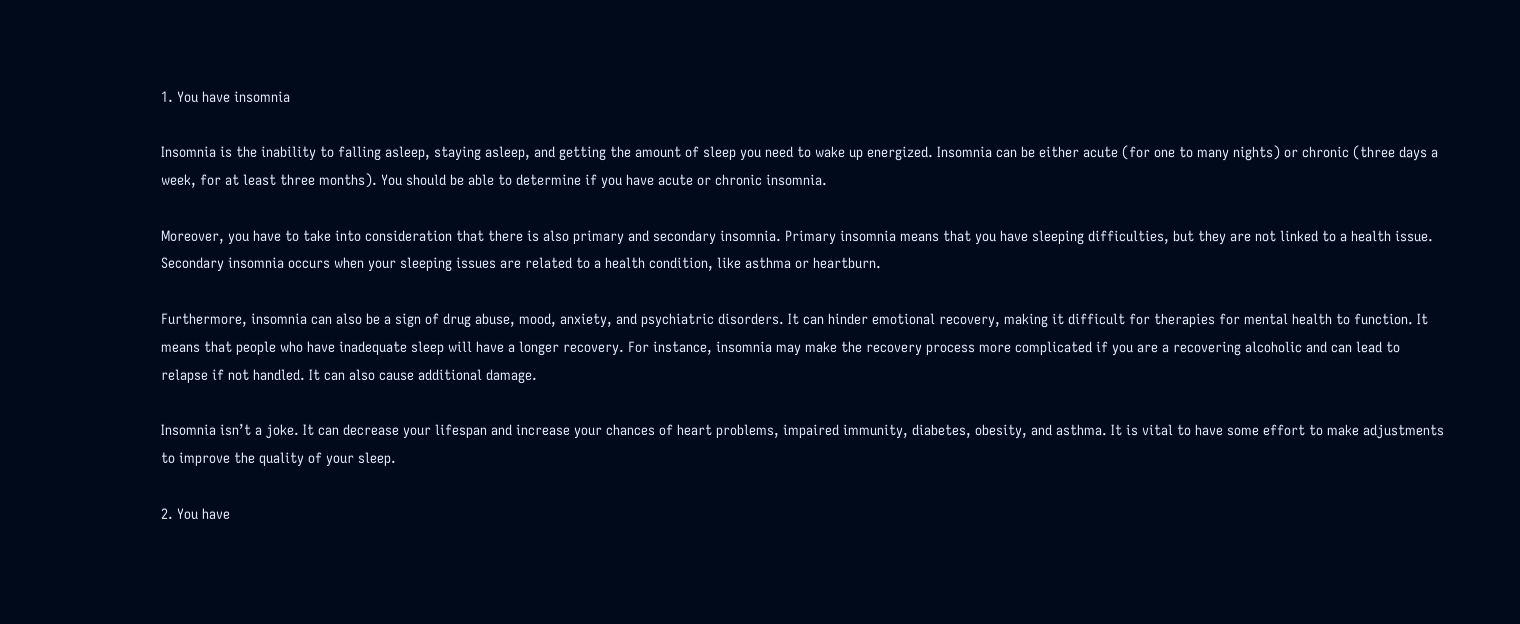1. You have insomnia

Insomnia is the inability to falling asleep, staying asleep, and getting the amount of sleep you need to wake up energized. Insomnia can be either acute (for one to many nights) or chronic (three days a week, for at least three months). You should be able to determine if you have acute or chronic insomnia.

Moreover, you have to take into consideration that there is also primary and secondary insomnia. Primary insomnia means that you have sleeping difficulties, but they are not linked to a health issue. Secondary insomnia occurs when your sleeping issues are related to a health condition, like asthma or heartburn.

Furthermore, insomnia can also be a sign of drug abuse, mood, anxiety, and psychiatric disorders. It can hinder emotional recovery, making it difficult for therapies for mental health to function. It means that people who have inadequate sleep will have a longer recovery. For instance, insomnia may make the recovery process more complicated if you are a recovering alcoholic and can lead to relapse if not handled. It can also cause additional damage.

Insomnia isn’t a joke. It can decrease your lifespan and increase your chances of heart problems, impaired immunity, diabetes, obesity, and asthma. It is vital to have some effort to make adjustments to improve the quality of your sleep.

2. You have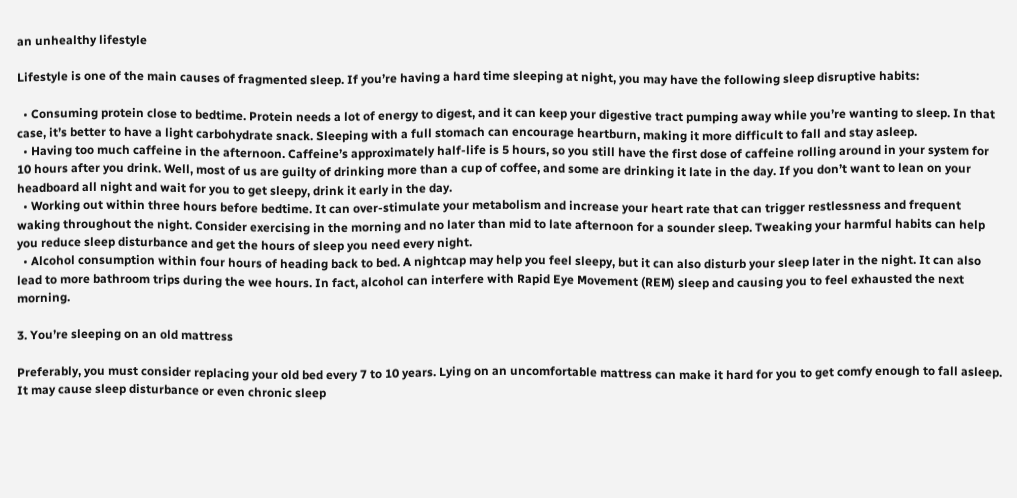an unhealthy lifestyle

Lifestyle is one of the main causes of fragmented sleep. If you’re having a hard time sleeping at night, you may have the following sleep disruptive habits:

  • Consuming protein close to bedtime. Protein needs a lot of energy to digest, and it can keep your digestive tract pumping away while you’re wanting to sleep. In that case, it’s better to have a light carbohydrate snack. Sleeping with a full stomach can encourage heartburn, making it more difficult to fall and stay asleep.
  • Having too much caffeine in the afternoon. Caffeine’s approximately half-life is 5 hours, so you still have the first dose of caffeine rolling around in your system for 10 hours after you drink. Well, most of us are guilty of drinking more than a cup of coffee, and some are drinking it late in the day. If you don’t want to lean on your headboard all night and wait for you to get sleepy, drink it early in the day.
  • Working out within three hours before bedtime. It can over-stimulate your metabolism and increase your heart rate that can trigger restlessness and frequent waking throughout the night. Consider exercising in the morning and no later than mid to late afternoon for a sounder sleep. Tweaking your harmful habits can help you reduce sleep disturbance and get the hours of sleep you need every night.
  • Alcohol consumption within four hours of heading back to bed. A nightcap may help you feel sleepy, but it can also disturb your sleep later in the night. It can also lead to more bathroom trips during the wee hours. In fact, alcohol can interfere with Rapid Eye Movement (REM) sleep and causing you to feel exhausted the next morning.

3. You’re sleeping on an old mattress

Preferably, you must consider replacing your old bed every 7 to 10 years. Lying on an uncomfortable mattress can make it hard for you to get comfy enough to fall asleep. It may cause sleep disturbance or even chronic sleep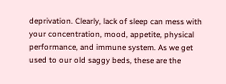deprivation. Clearly, lack of sleep can mess with your concentration, mood, appetite, physical performance, and immune system. As we get used to our old saggy beds, these are the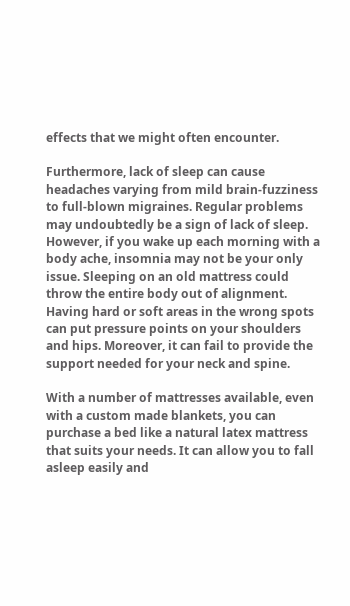effects that we might often encounter.

Furthermore, lack of sleep can cause headaches varying from mild brain-fuzziness to full-blown migraines. Regular problems may undoubtedly be a sign of lack of sleep. However, if you wake up each morning with a body ache, insomnia may not be your only issue. Sleeping on an old mattress could throw the entire body out of alignment. Having hard or soft areas in the wrong spots can put pressure points on your shoulders and hips. Moreover, it can fail to provide the support needed for your neck and spine.

With a number of mattresses available, even with a custom made blankets, you can purchase a bed like a natural latex mattress that suits your needs. It can allow you to fall asleep easily and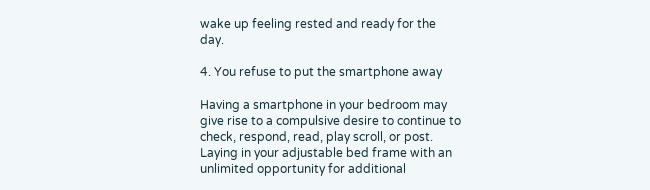wake up feeling rested and ready for the day.

4. You refuse to put the smartphone away

Having a smartphone in your bedroom may give rise to a compulsive desire to continue to check, respond, read, play scroll, or post. Laying in your adjustable bed frame with an unlimited opportunity for additional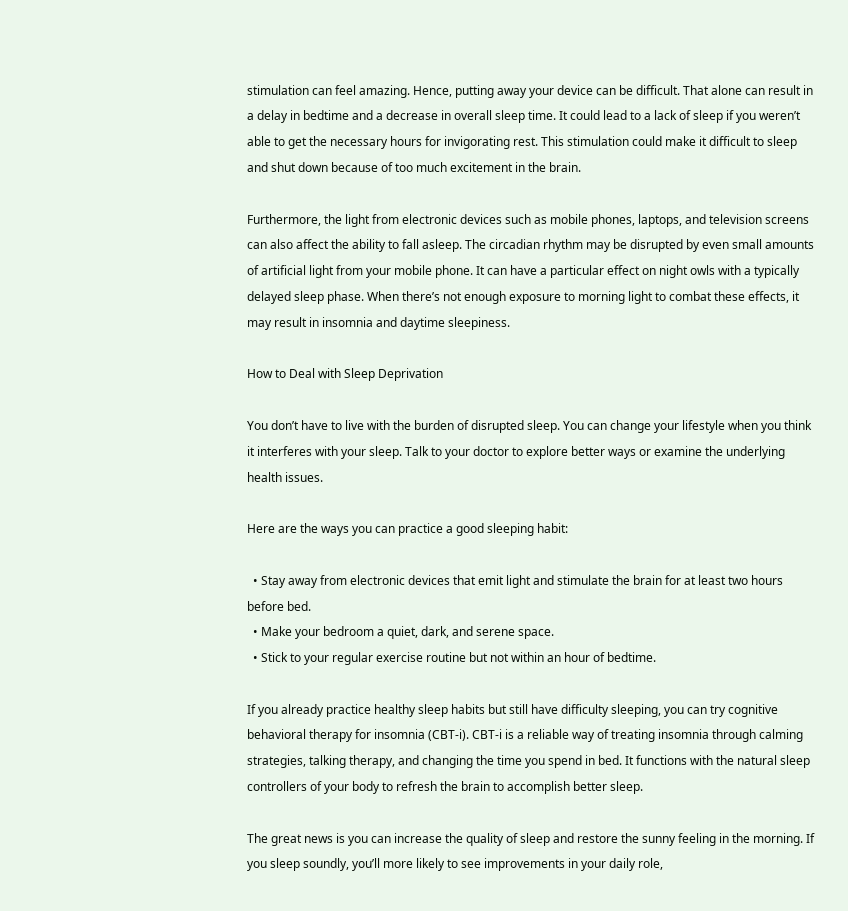stimulation can feel amazing. Hence, putting away your device can be difficult. That alone can result in a delay in bedtime and a decrease in overall sleep time. It could lead to a lack of sleep if you weren’t able to get the necessary hours for invigorating rest. This stimulation could make it difficult to sleep and shut down because of too much excitement in the brain.

Furthermore, the light from electronic devices such as mobile phones, laptops, and television screens can also affect the ability to fall asleep. The circadian rhythm may be disrupted by even small amounts of artificial light from your mobile phone. It can have a particular effect on night owls with a typically delayed sleep phase. When there’s not enough exposure to morning light to combat these effects, it may result in insomnia and daytime sleepiness.

How to Deal with Sleep Deprivation

You don’t have to live with the burden of disrupted sleep. You can change your lifestyle when you think it interferes with your sleep. Talk to your doctor to explore better ways or examine the underlying health issues.

Here are the ways you can practice a good sleeping habit:

  • Stay away from electronic devices that emit light and stimulate the brain for at least two hours before bed.
  • Make your bedroom a quiet, dark, and serene space.
  • Stick to your regular exercise routine but not within an hour of bedtime.

If you already practice healthy sleep habits but still have difficulty sleeping, you can try cognitive behavioral therapy for insomnia (CBT-i). CBT-i is a reliable way of treating insomnia through calming strategies, talking therapy, and changing the time you spend in bed. It functions with the natural sleep controllers of your body to refresh the brain to accomplish better sleep.

The great news is you can increase the quality of sleep and restore the sunny feeling in the morning. If you sleep soundly, you’ll more likely to see improvements in your daily role,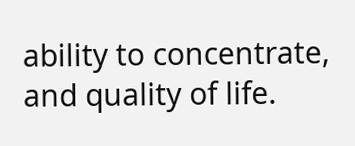ability to concentrate, and quality of life.